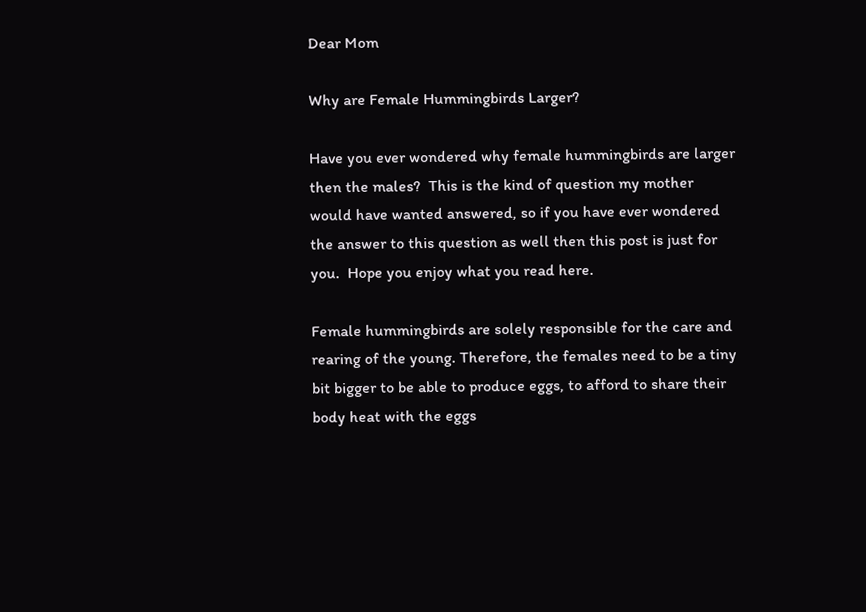Dear Mom

Why are Female Hummingbirds Larger?

Have you ever wondered why female hummingbirds are larger then the males?  This is the kind of question my mother would have wanted answered, so if you have ever wondered the answer to this question as well then this post is just for you.  Hope you enjoy what you read here.

Female hummingbirds are solely responsible for the care and rearing of the young. Therefore, the females need to be a tiny bit bigger to be able to produce eggs, to afford to share their body heat with the eggs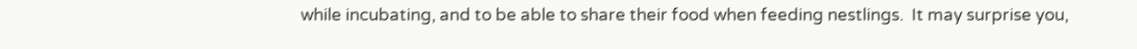while incubating, and to be able to share their food when feeding nestlings.  It may surprise you,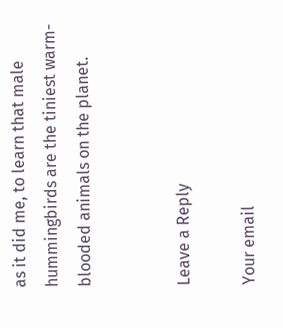as it did me, to learn that male hummingbirds are the tiniest warm-blooded animals on the planet.


Leave a Reply

Your email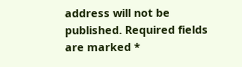address will not be published. Required fields are marked *